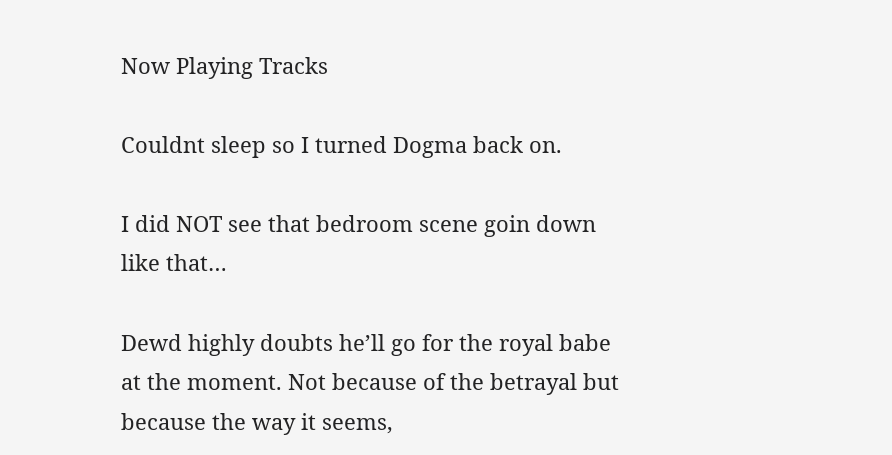Now Playing Tracks

Couldnt sleep so I turned Dogma back on.

I did NOT see that bedroom scene goin down like that…

Dewd highly doubts he’ll go for the royal babe at the moment. Not because of the betrayal but because the way it seems,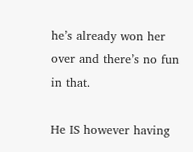he’s already won her over and there’s no fun in that.

He IS however having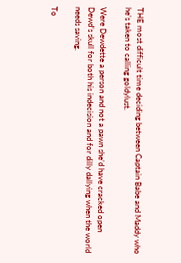THE most difficult time deciding between Captain Babe and Maddy who he’s taken to calling goldylust.

Were Dewdette a person and not a pawn she’d have cracked open Dewd’s skull for both his indecision and for dilly dallying when the world needs saving.

To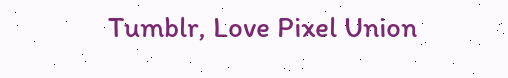Tumblr, Love Pixel Union